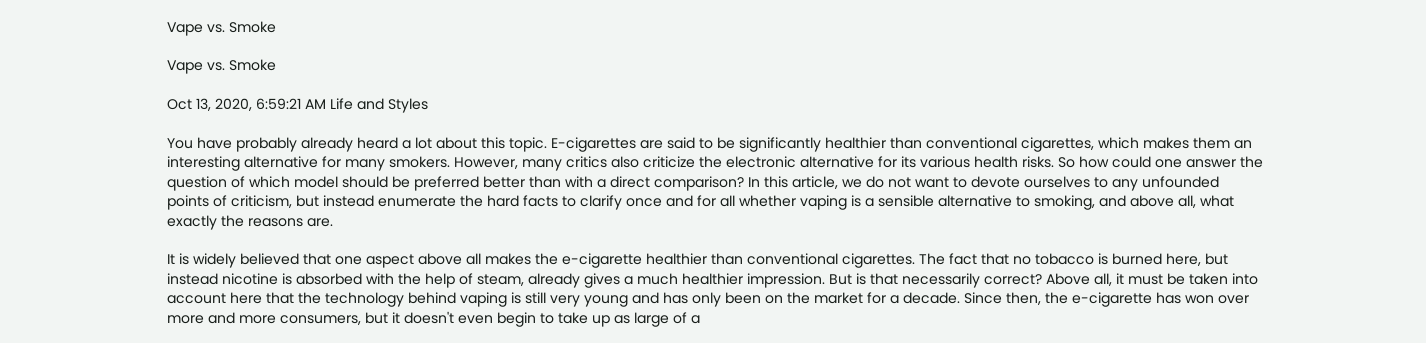Vape vs. Smoke

Vape vs. Smoke

Oct 13, 2020, 6:59:21 AM Life and Styles

You have probably already heard a lot about this topic. E-cigarettes are said to be significantly healthier than conventional cigarettes, which makes them an interesting alternative for many smokers. However, many critics also criticize the electronic alternative for its various health risks. So how could one answer the question of which model should be preferred better than with a direct comparison? In this article, we do not want to devote ourselves to any unfounded points of criticism, but instead enumerate the hard facts to clarify once and for all whether vaping is a sensible alternative to smoking, and above all, what exactly the reasons are.

It is widely believed that one aspect above all makes the e-cigarette healthier than conventional cigarettes. The fact that no tobacco is burned here, but instead nicotine is absorbed with the help of steam, already gives a much healthier impression. But is that necessarily correct? Above all, it must be taken into account here that the technology behind vaping is still very young and has only been on the market for a decade. Since then, the e-cigarette has won over more and more consumers, but it doesn't even begin to take up as large of a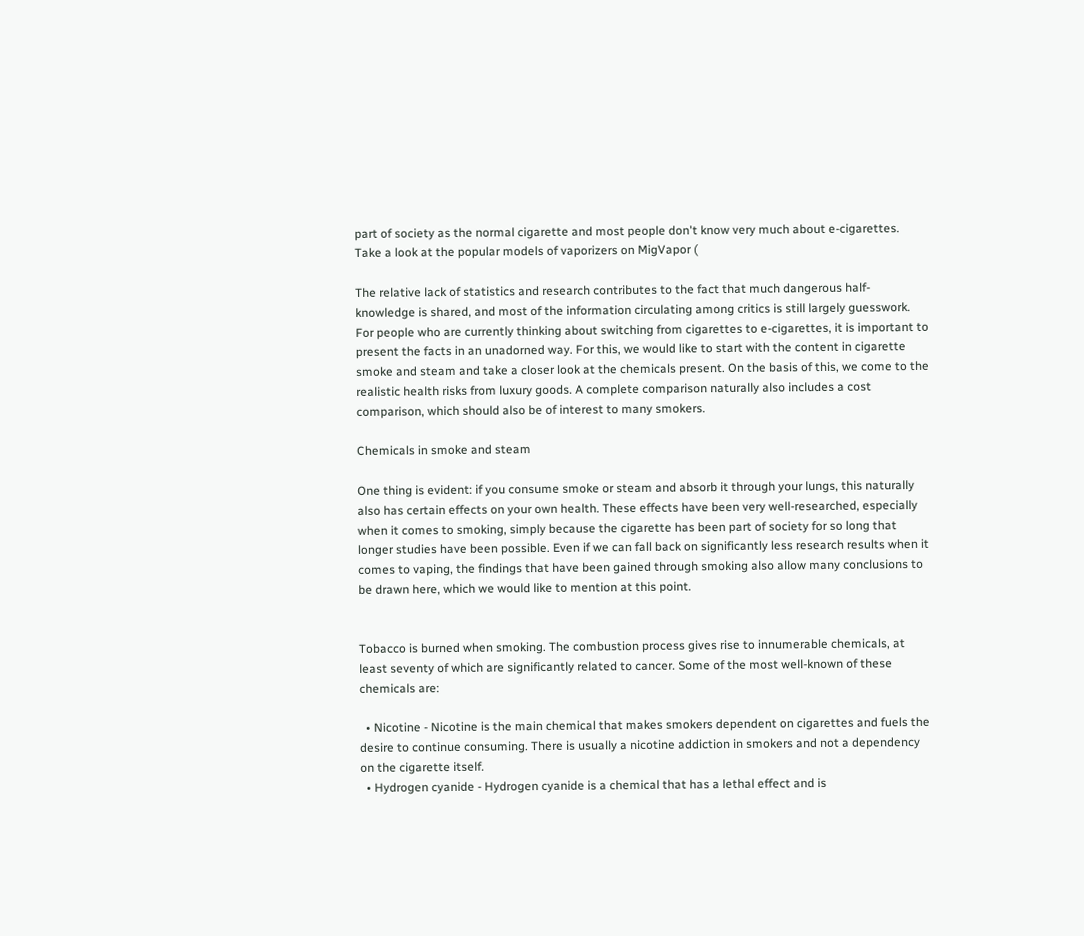part of society as the normal cigarette and most people don't know very much about e-cigarettes. Take a look at the popular models of vaporizers on MigVapor (

The relative lack of statistics and research contributes to the fact that much dangerous half-knowledge is shared, and most of the information circulating among critics is still largely guesswork. For people who are currently thinking about switching from cigarettes to e-cigarettes, it is important to present the facts in an unadorned way. For this, we would like to start with the content in cigarette smoke and steam and take a closer look at the chemicals present. On the basis of this, we come to the realistic health risks from luxury goods. A complete comparison naturally also includes a cost comparison, which should also be of interest to many smokers.

Chemicals in smoke and steam

One thing is evident: if you consume smoke or steam and absorb it through your lungs, this naturally also has certain effects on your own health. These effects have been very well-researched, especially when it comes to smoking, simply because the cigarette has been part of society for so long that longer studies have been possible. Even if we can fall back on significantly less research results when it comes to vaping, the findings that have been gained through smoking also allow many conclusions to be drawn here, which we would like to mention at this point.


Tobacco is burned when smoking. The combustion process gives rise to innumerable chemicals, at least seventy of which are significantly related to cancer. Some of the most well-known of these chemicals are:

  • Nicotine - Nicotine is the main chemical that makes smokers dependent on cigarettes and fuels the desire to continue consuming. There is usually a nicotine addiction in smokers and not a dependency on the cigarette itself.
  • Hydrogen cyanide - Hydrogen cyanide is a chemical that has a lethal effect and is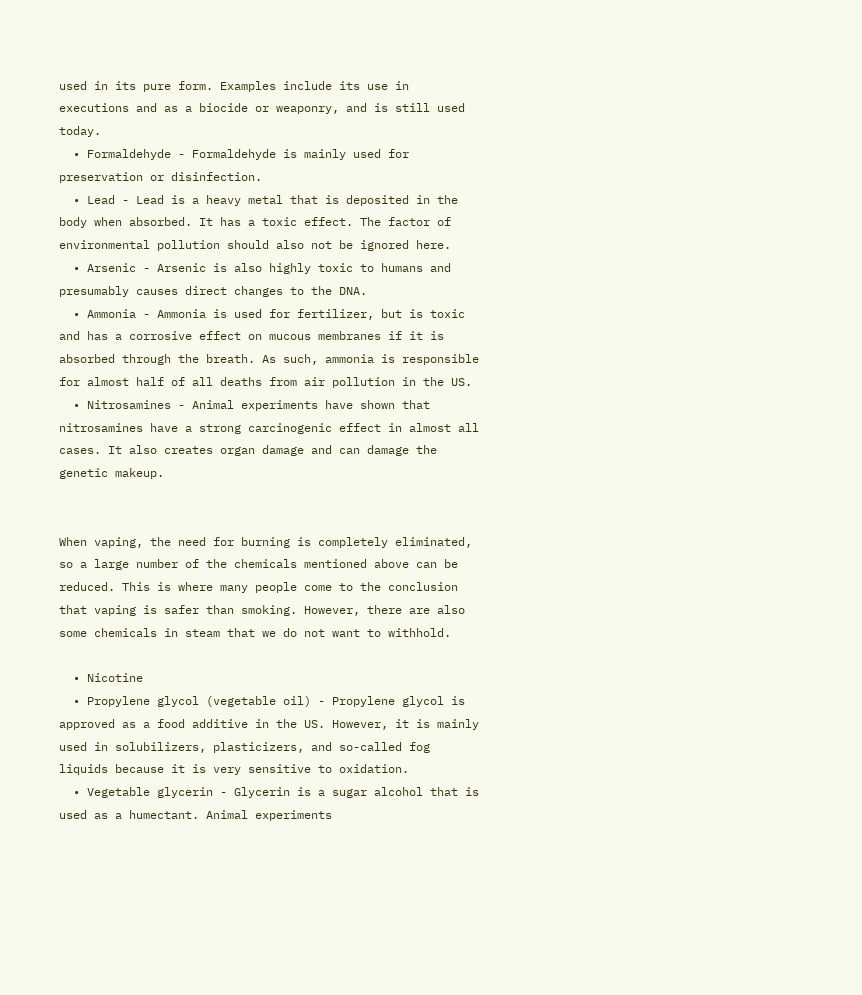used in its pure form. Examples include its use in executions and as a biocide or weaponry, and is still used today.
  • Formaldehyde - Formaldehyde is mainly used for preservation or disinfection.
  • Lead - Lead is a heavy metal that is deposited in the body when absorbed. It has a toxic effect. The factor of environmental pollution should also not be ignored here.
  • Arsenic - Arsenic is also highly toxic to humans and presumably causes direct changes to the DNA.
  • Ammonia - Ammonia is used for fertilizer, but is toxic and has a corrosive effect on mucous membranes if it is absorbed through the breath. As such, ammonia is responsible for almost half of all deaths from air pollution in the US.
  • Nitrosamines - Animal experiments have shown that nitrosamines have a strong carcinogenic effect in almost all cases. It also creates organ damage and can damage the genetic makeup.


When vaping, the need for burning is completely eliminated, so a large number of the chemicals mentioned above can be reduced. This is where many people come to the conclusion that vaping is safer than smoking. However, there are also some chemicals in steam that we do not want to withhold.

  • Nicotine
  • Propylene glycol (vegetable oil) - Propylene glycol is approved as a food additive in the US. However, it is mainly used in solubilizers, plasticizers, and so-called fog liquids because it is very sensitive to oxidation.
  • Vegetable glycerin - Glycerin is a sugar alcohol that is used as a humectant. Animal experiments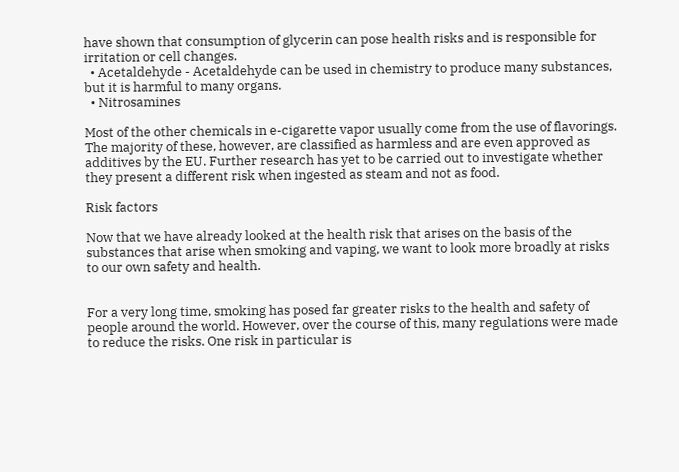have shown that consumption of glycerin can pose health risks and is responsible for irritation or cell changes.
  • Acetaldehyde - Acetaldehyde can be used in chemistry to produce many substances, but it is harmful to many organs.
  • Nitrosamines

Most of the other chemicals in e-cigarette vapor usually come from the use of flavorings. The majority of these, however, are classified as harmless and are even approved as additives by the EU. Further research has yet to be carried out to investigate whether they present a different risk when ingested as steam and not as food.

Risk factors

Now that we have already looked at the health risk that arises on the basis of the substances that arise when smoking and vaping, we want to look more broadly at risks to our own safety and health.


For a very long time, smoking has posed far greater risks to the health and safety of people around the world. However, over the course of this, many regulations were made to reduce the risks. One risk in particular is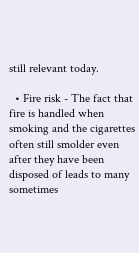still relevant today.

  • Fire risk - The fact that fire is handled when smoking and the cigarettes often still smolder even after they have been disposed of leads to many sometimes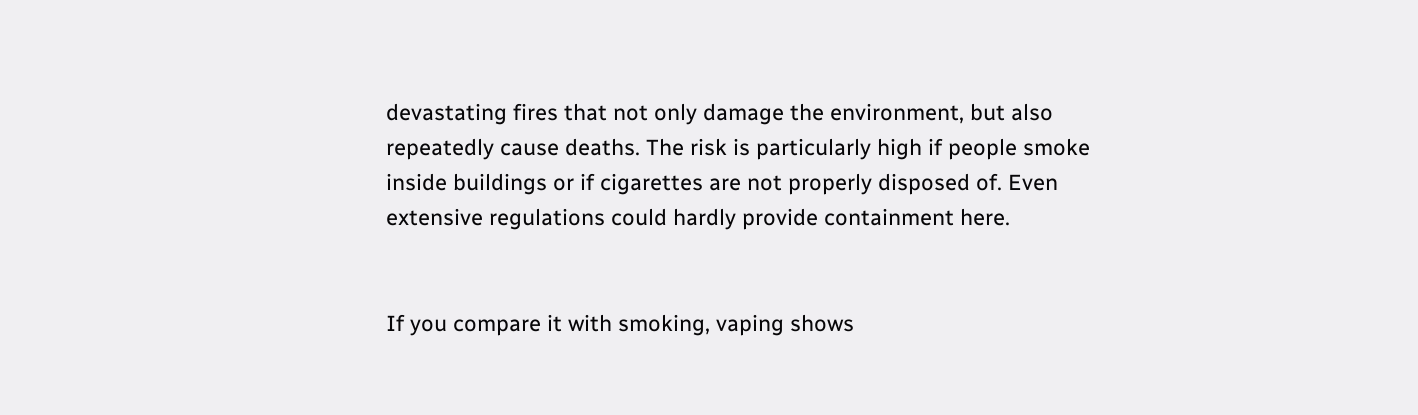devastating fires that not only damage the environment, but also repeatedly cause deaths. The risk is particularly high if people smoke inside buildings or if cigarettes are not properly disposed of. Even extensive regulations could hardly provide containment here.


If you compare it with smoking, vaping shows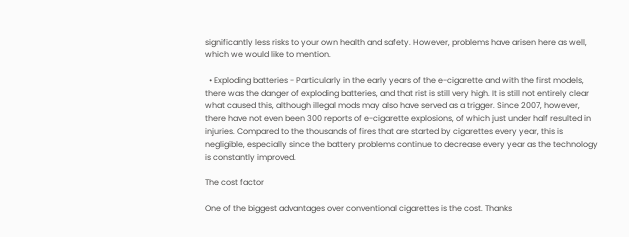significantly less risks to your own health and safety. However, problems have arisen here as well, which we would like to mention.

  • Exploding batteries - Particularly in the early years of the e-cigarette and with the first models, there was the danger of exploding batteries, and that rist is still very high. It is still not entirely clear what caused this, although illegal mods may also have served as a trigger. Since 2007, however, there have not even been 300 reports of e-cigarette explosions, of which just under half resulted in injuries. Compared to the thousands of fires that are started by cigarettes every year, this is negligible, especially since the battery problems continue to decrease every year as the technology is constantly improved.

The cost factor

One of the biggest advantages over conventional cigarettes is the cost. Thanks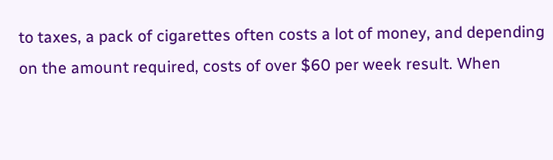to taxes, a pack of cigarettes often costs a lot of money, and depending on the amount required, costs of over $60 per week result. When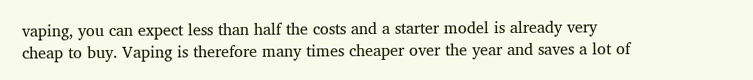vaping, you can expect less than half the costs and a starter model is already very cheap to buy. Vaping is therefore many times cheaper over the year and saves a lot of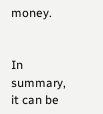money.


In summary, it can be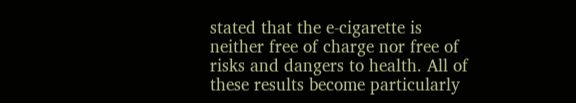stated that the e-cigarette is neither free of charge nor free of risks and dangers to health. All of these results become particularly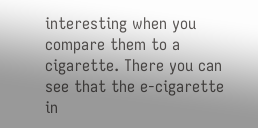interesting when you compare them to a cigarette. There you can see that the e-cigarette in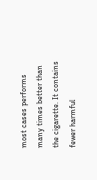most cases performs many times better than the cigarette. It contains fewer harmful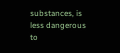substances, is less dangerous to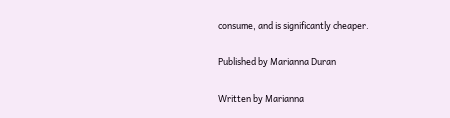consume, and is significantly cheaper.

Published by Marianna Duran

Written by Marianna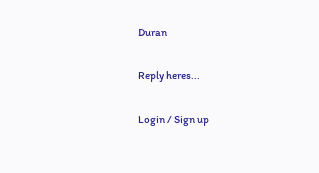Duran

Reply heres...

Login / Sign up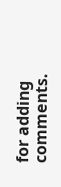for adding comments.